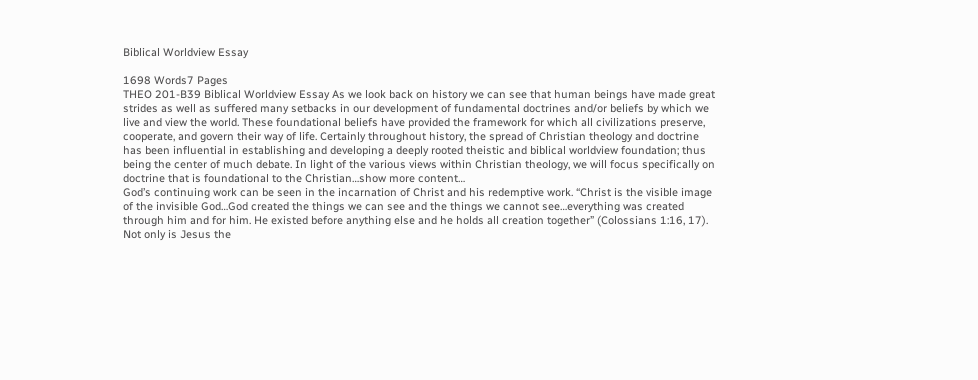Biblical Worldview Essay

1698 Words7 Pages
THEO 201-B39 Biblical Worldview Essay As we look back on history we can see that human beings have made great strides as well as suffered many setbacks in our development of fundamental doctrines and/or beliefs by which we live and view the world. These foundational beliefs have provided the framework for which all civilizations preserve, cooperate, and govern their way of life. Certainly throughout history, the spread of Christian theology and doctrine has been influential in establishing and developing a deeply rooted theistic and biblical worldview foundation; thus being the center of much debate. In light of the various views within Christian theology, we will focus specifically on doctrine that is foundational to the Christian…show more content…
God’s continuing work can be seen in the incarnation of Christ and his redemptive work. “Christ is the visible image of the invisible God…God created the things we can see and the things we cannot see…everything was created through him and for him. He existed before anything else and he holds all creation together” (Colossians 1:16, 17). Not only is Jesus the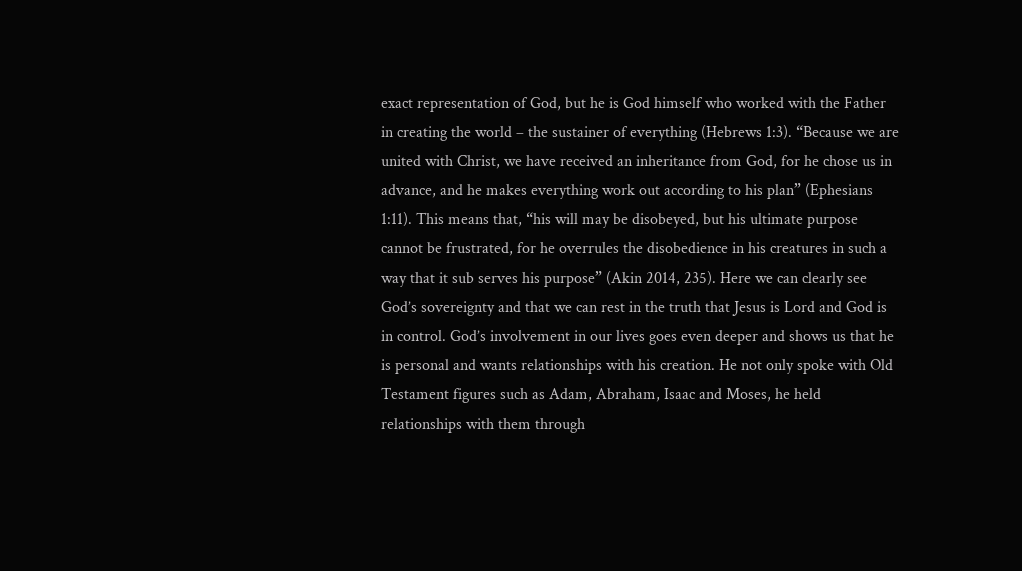exact representation of God, but he is God himself who worked with the Father in creating the world – the sustainer of everything (Hebrews 1:3). “Because we are united with Christ, we have received an inheritance from God, for he chose us in advance, and he makes everything work out according to his plan” (Ephesians 1:11). This means that, “his will may be disobeyed, but his ultimate purpose cannot be frustrated, for he overrules the disobedience in his creatures in such a way that it sub serves his purpose” (Akin 2014, 235). Here we can clearly see God’s sovereignty and that we can rest in the truth that Jesus is Lord and God is in control. God’s involvement in our lives goes even deeper and shows us that he is personal and wants relationships with his creation. He not only spoke with Old Testament figures such as Adam, Abraham, Isaac and Moses, he held relationships with them through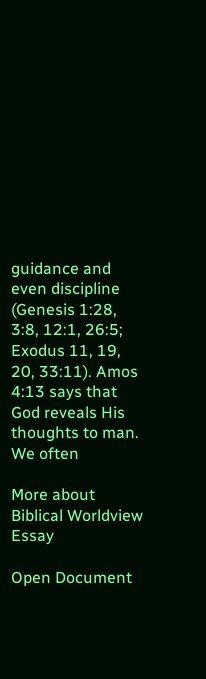guidance and even discipline (Genesis 1:28, 3:8, 12:1, 26:5; Exodus 11, 19, 20, 33:11). Amos 4:13 says that God reveals His thoughts to man. We often

More about Biblical Worldview Essay

Open Document